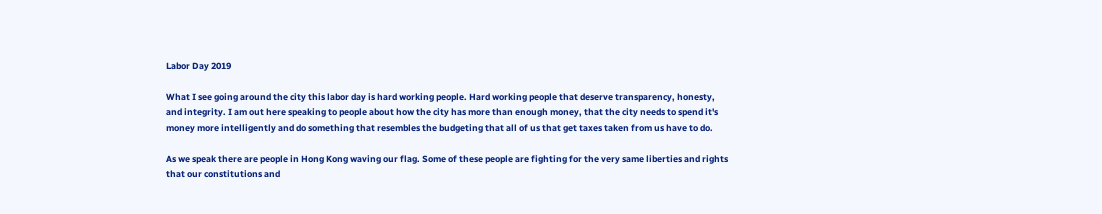Labor Day 2019

What I see going around the city this labor day is hard working people. Hard working people that deserve transparency, honesty, and integrity. I am out here speaking to people about how the city has more than enough money, that the city needs to spend it's money more intelligently and do something that resembles the budgeting that all of us that get taxes taken from us have to do.

As we speak there are people in Hong Kong waving our flag. Some of these people are fighting for the very same liberties and rights that our constitutions and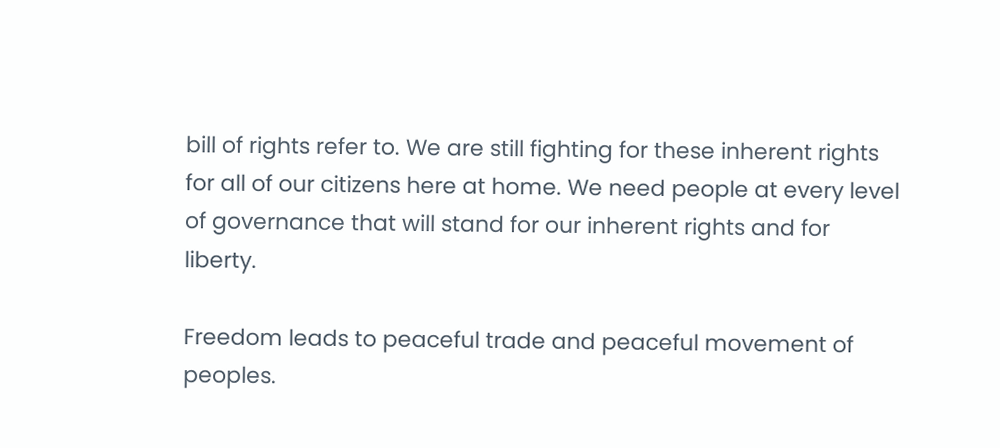bill of rights refer to. We are still fighting for these inherent rights for all of our citizens here at home. We need people at every level of governance that will stand for our inherent rights and for liberty.

Freedom leads to peaceful trade and peaceful movement of peoples.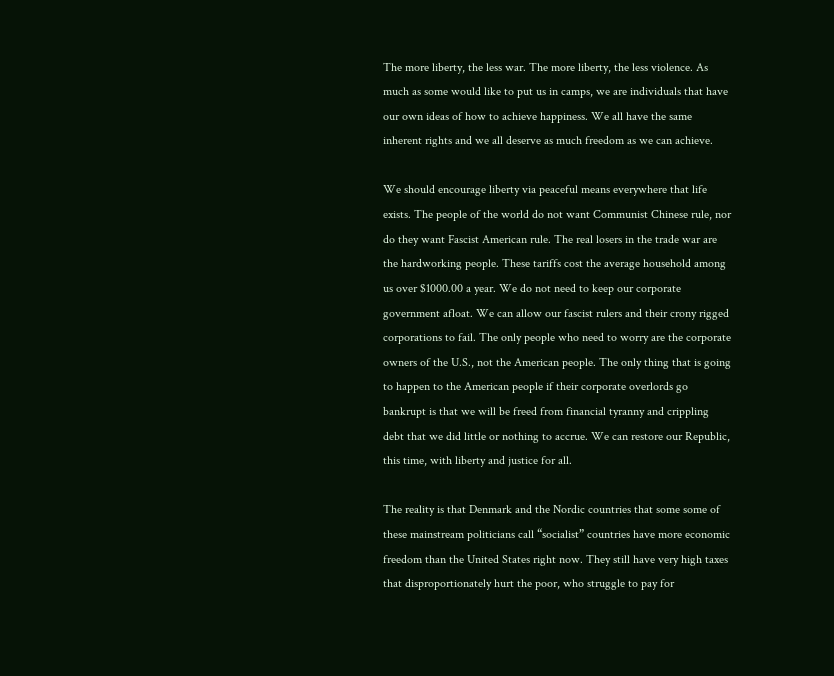The more liberty, the less war. The more liberty, the less violence. As much as some would like to put us in camps, we are individuals that have our own ideas of how to achieve happiness. We all have the same inherent rights and we all deserve as much freedom as we can achieve.

We should encourage liberty via peaceful means everywhere that life exists. The people of the world do not want Communist Chinese rule, nor do they want Fascist American rule. The real losers in the trade war are the hardworking people. These tariffs cost the average household among us over $1000.00 a year. We do not need to keep our corporate government afloat. We can allow our fascist rulers and their crony rigged corporations to fail. The only people who need to worry are the corporate owners of the U.S., not the American people. The only thing that is going to happen to the American people if their corporate overlords go bankrupt is that we will be freed from financial tyranny and crippling debt that we did little or nothing to accrue. We can restore our Republic, this time, with liberty and justice for all.

The reality is that Denmark and the Nordic countries that some some of these mainstream politicians call “socialist” countries have more economic freedom than the United States right now. They still have very high taxes that disproportionately hurt the poor, who struggle to pay for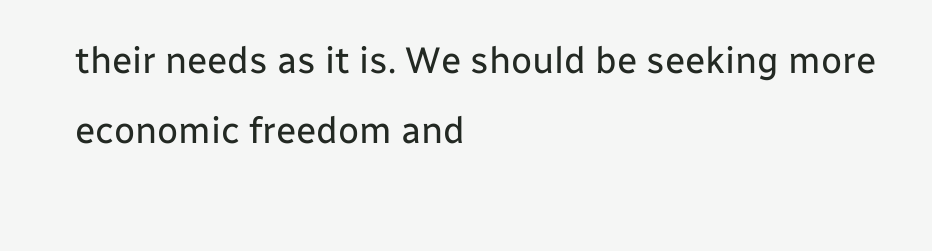their needs as it is. We should be seeking more economic freedom and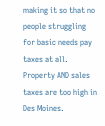making it so that no people struggling for basic needs pay taxes at all. Property AND sales taxes are too high in Des Moines.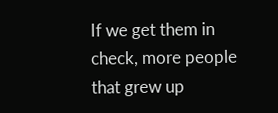If we get them in check, more people that grew up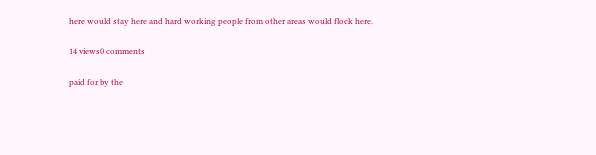here would stay here and hard working people from other areas would flock here.

14 views0 comments

paid for by the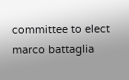committee to elect marco battaglia